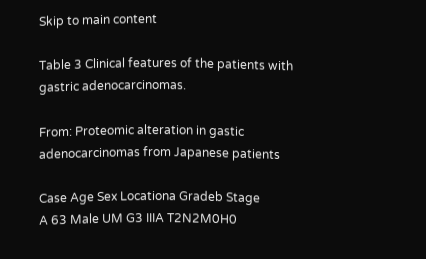Skip to main content

Table 3 Clinical features of the patients with gastric adenocarcinomas.

From: Proteomic alteration in gastic adenocarcinomas from Japanese patients

Case Age Sex Locationa Gradeb Stage
A 63 Male UM G3 IIIA T2N2M0H0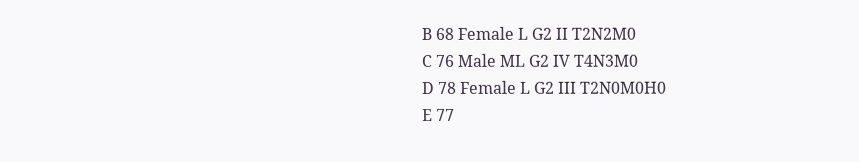B 68 Female L G2 II T2N2M0
C 76 Male ML G2 IV T4N3M0
D 78 Female L G2 III T2N0M0H0
E 77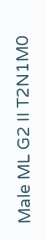Male ML G2 II T2N1M0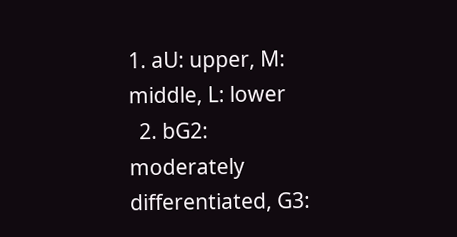1. aU: upper, M: middle, L: lower
  2. bG2: moderately differentiated, G3: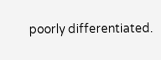poorly differentiated.